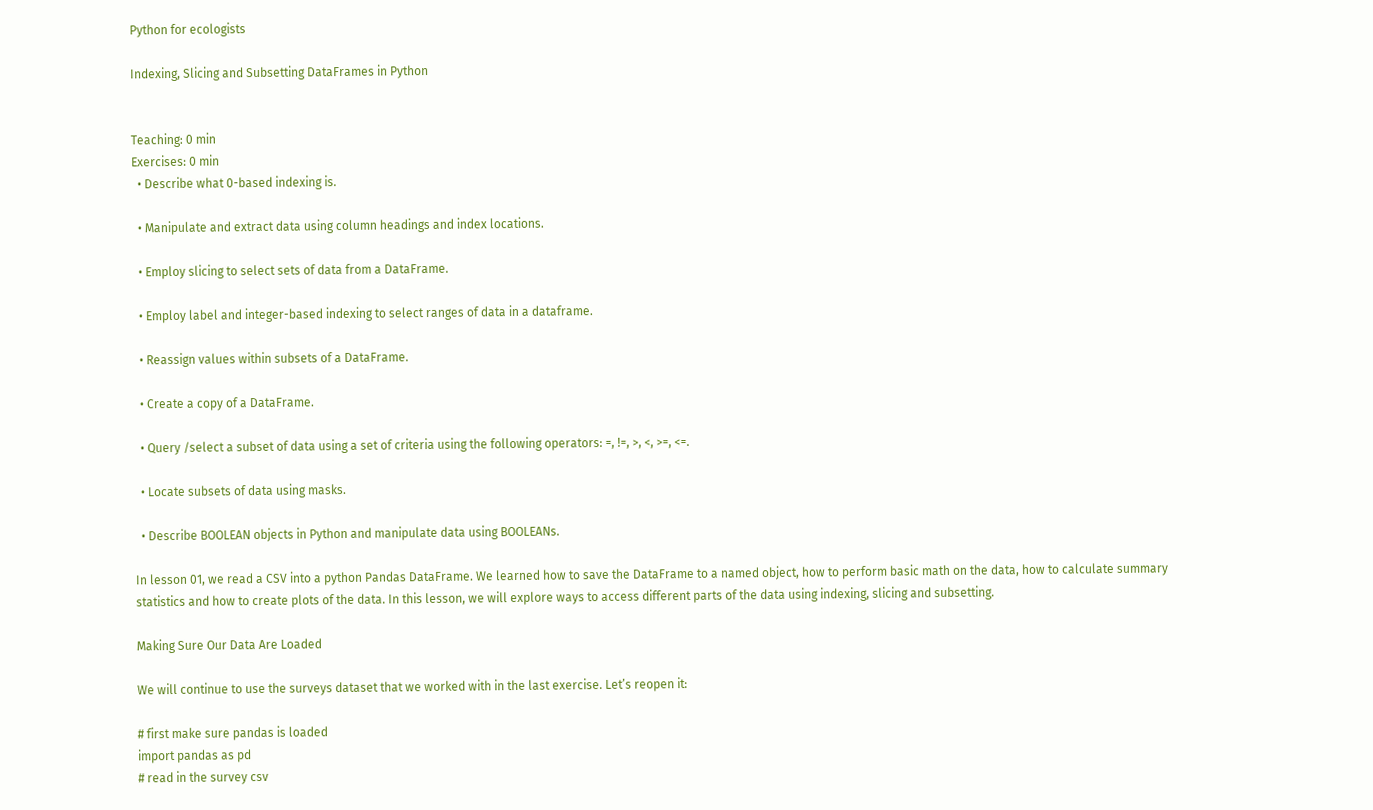Python for ecologists

Indexing, Slicing and Subsetting DataFrames in Python


Teaching: 0 min
Exercises: 0 min
  • Describe what 0-based indexing is.

  • Manipulate and extract data using column headings and index locations.

  • Employ slicing to select sets of data from a DataFrame.

  • Employ label and integer-based indexing to select ranges of data in a dataframe.

  • Reassign values within subsets of a DataFrame.

  • Create a copy of a DataFrame.

  • Query /select a subset of data using a set of criteria using the following operators: =, !=, >, <, >=, <=.

  • Locate subsets of data using masks.

  • Describe BOOLEAN objects in Python and manipulate data using BOOLEANs.

In lesson 01, we read a CSV into a python Pandas DataFrame. We learned how to save the DataFrame to a named object, how to perform basic math on the data, how to calculate summary statistics and how to create plots of the data. In this lesson, we will explore ways to access different parts of the data using indexing, slicing and subsetting.

Making Sure Our Data Are Loaded

We will continue to use the surveys dataset that we worked with in the last exercise. Let’s reopen it:

# first make sure pandas is loaded
import pandas as pd
# read in the survey csv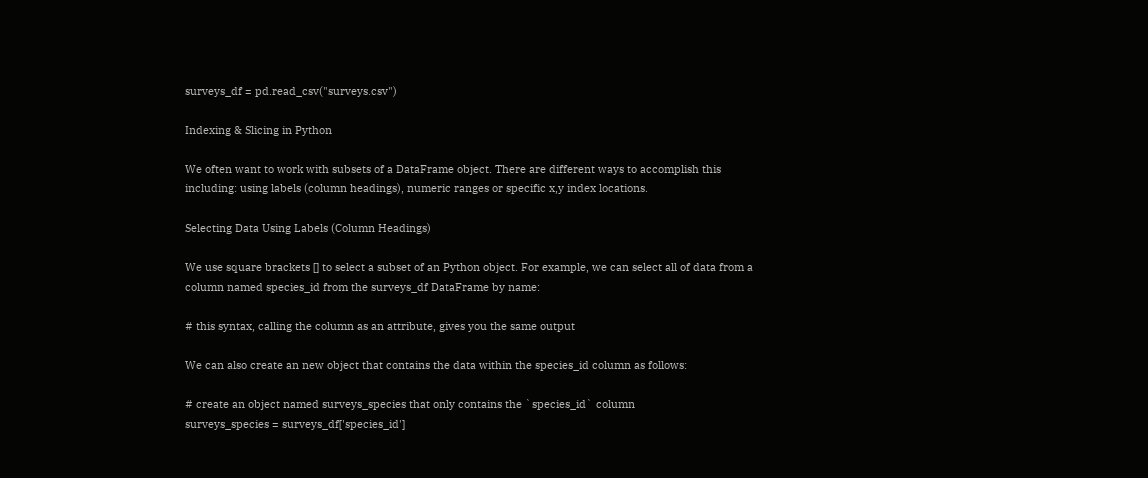surveys_df = pd.read_csv("surveys.csv")

Indexing & Slicing in Python

We often want to work with subsets of a DataFrame object. There are different ways to accomplish this including: using labels (column headings), numeric ranges or specific x,y index locations.

Selecting Data Using Labels (Column Headings)

We use square brackets [] to select a subset of an Python object. For example, we can select all of data from a column named species_id from the surveys_df DataFrame by name:

# this syntax, calling the column as an attribute, gives you the same output

We can also create an new object that contains the data within the species_id column as follows:

# create an object named surveys_species that only contains the `species_id` column
surveys_species = surveys_df['species_id']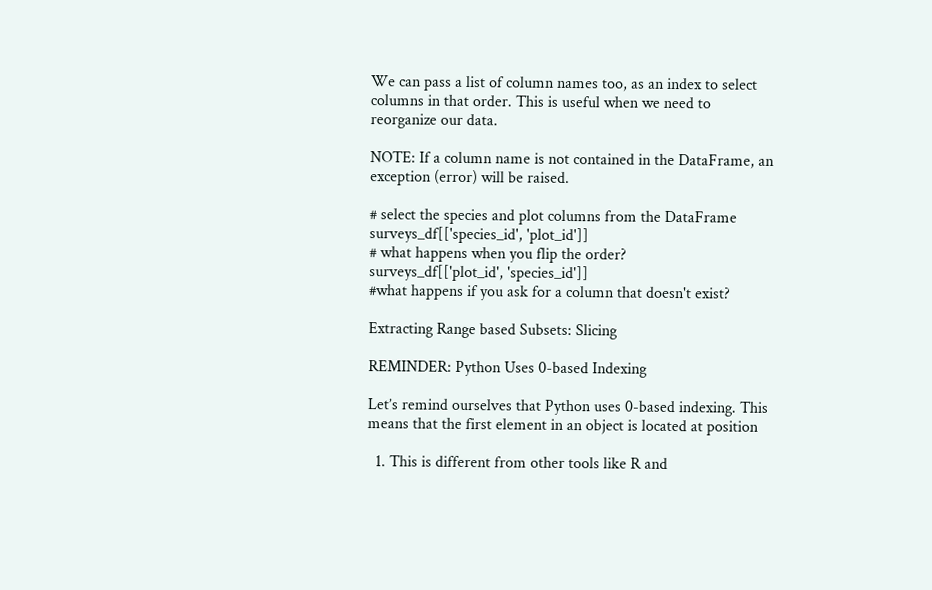We can pass a list of column names too, as an index to select columns in that order. This is useful when we need to reorganize our data.

NOTE: If a column name is not contained in the DataFrame, an exception (error) will be raised.

# select the species and plot columns from the DataFrame
surveys_df[['species_id', 'plot_id']]
# what happens when you flip the order?
surveys_df[['plot_id', 'species_id']]
#what happens if you ask for a column that doesn't exist?

Extracting Range based Subsets: Slicing

REMINDER: Python Uses 0-based Indexing

Let’s remind ourselves that Python uses 0-based indexing. This means that the first element in an object is located at position

  1. This is different from other tools like R and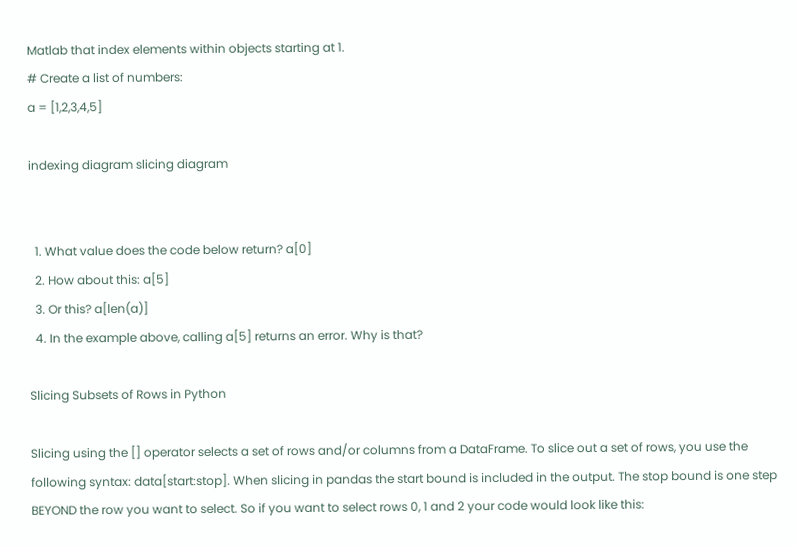Matlab that index elements within objects starting at 1.
# Create a list of numbers:
a = [1,2,3,4,5]

indexing diagram slicing diagram


  1. What value does the code below return? a[0]
  2. How about this: a[5]
  3. Or this? a[len(a)]
  4. In the example above, calling a[5] returns an error. Why is that?

Slicing Subsets of Rows in Python

Slicing using the [] operator selects a set of rows and/or columns from a DataFrame. To slice out a set of rows, you use the following syntax: data[start:stop]. When slicing in pandas the start bound is included in the output. The stop bound is one step BEYOND the row you want to select. So if you want to select rows 0, 1 and 2 your code would look like this: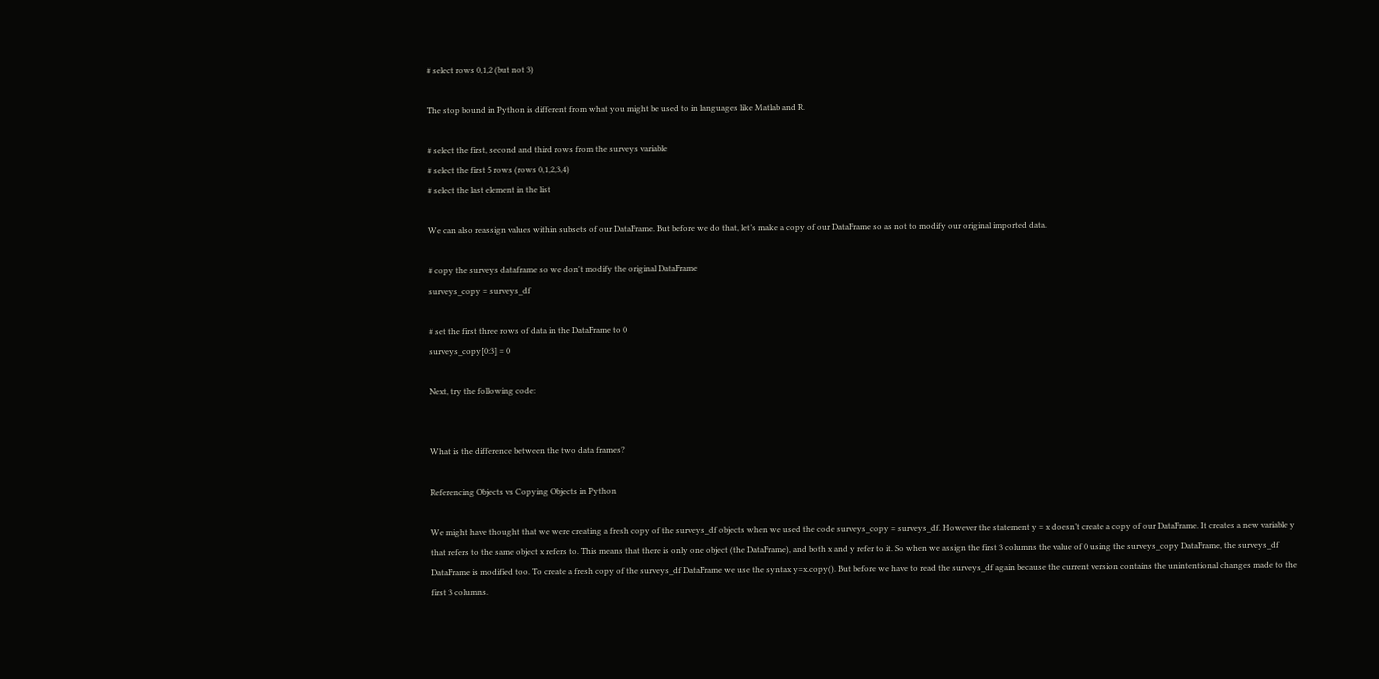# select rows 0,1,2 (but not 3)

The stop bound in Python is different from what you might be used to in languages like Matlab and R.

# select the first, second and third rows from the surveys variable
# select the first 5 rows (rows 0,1,2,3,4)
# select the last element in the list

We can also reassign values within subsets of our DataFrame. But before we do that, let’s make a copy of our DataFrame so as not to modify our original imported data.

# copy the surveys dataframe so we don't modify the original DataFrame
surveys_copy = surveys_df

# set the first three rows of data in the DataFrame to 0
surveys_copy[0:3] = 0

Next, try the following code:


What is the difference between the two data frames?

Referencing Objects vs Copying Objects in Python

We might have thought that we were creating a fresh copy of the surveys_df objects when we used the code surveys_copy = surveys_df. However the statement y = x doesn’t create a copy of our DataFrame. It creates a new variable y that refers to the same object x refers to. This means that there is only one object (the DataFrame), and both x and y refer to it. So when we assign the first 3 columns the value of 0 using the surveys_copy DataFrame, the surveys_df DataFrame is modified too. To create a fresh copy of the surveys_df DataFrame we use the syntax y=x.copy(). But before we have to read the surveys_df again because the current version contains the unintentional changes made to the first 3 columns.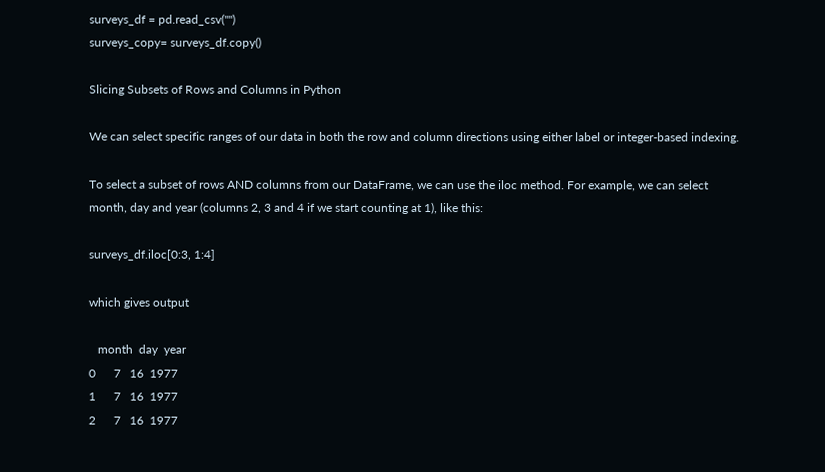surveys_df = pd.read_csv("")
surveys_copy= surveys_df.copy()

Slicing Subsets of Rows and Columns in Python

We can select specific ranges of our data in both the row and column directions using either label or integer-based indexing.

To select a subset of rows AND columns from our DataFrame, we can use the iloc method. For example, we can select month, day and year (columns 2, 3 and 4 if we start counting at 1), like this:

surveys_df.iloc[0:3, 1:4]

which gives output

   month  day  year
0      7   16  1977
1      7   16  1977
2      7   16  1977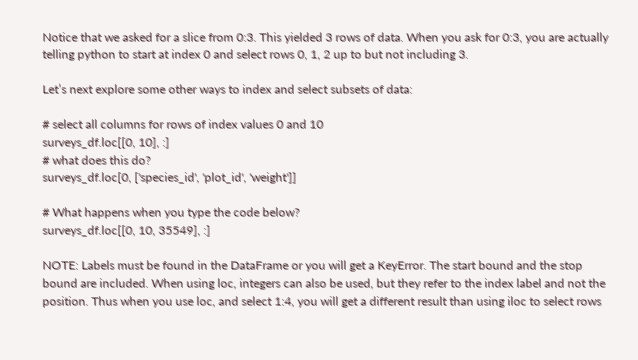Notice that we asked for a slice from 0:3. This yielded 3 rows of data. When you ask for 0:3, you are actually telling python to start at index 0 and select rows 0, 1, 2 up to but not including 3.

Let’s next explore some other ways to index and select subsets of data:

# select all columns for rows of index values 0 and 10
surveys_df.loc[[0, 10], :]
# what does this do?
surveys_df.loc[0, ['species_id', 'plot_id', 'weight']]

# What happens when you type the code below?
surveys_df.loc[[0, 10, 35549], :]

NOTE: Labels must be found in the DataFrame or you will get a KeyError. The start bound and the stop bound are included. When using loc, integers can also be used, but they refer to the index label and not the position. Thus when you use loc, and select 1:4, you will get a different result than using iloc to select rows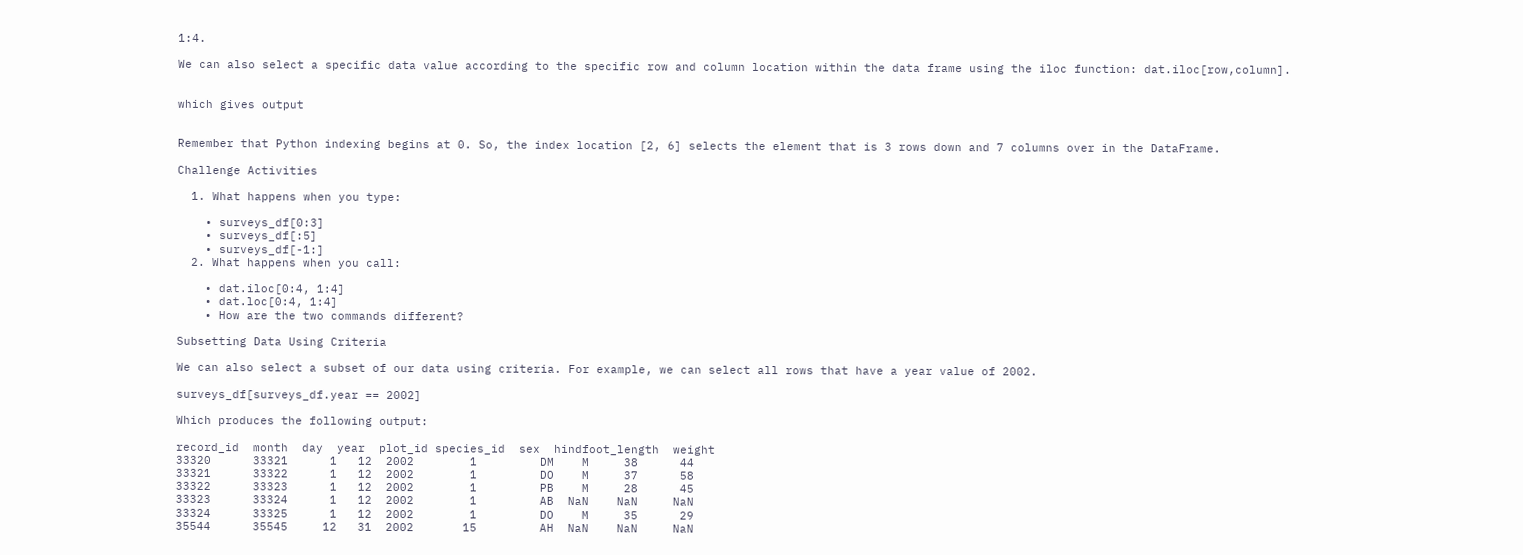1:4.

We can also select a specific data value according to the specific row and column location within the data frame using the iloc function: dat.iloc[row,column].


which gives output


Remember that Python indexing begins at 0. So, the index location [2, 6] selects the element that is 3 rows down and 7 columns over in the DataFrame.

Challenge Activities

  1. What happens when you type:

    • surveys_df[0:3]
    • surveys_df[:5]
    • surveys_df[-1:]
  2. What happens when you call:

    • dat.iloc[0:4, 1:4]
    • dat.loc[0:4, 1:4]
    • How are the two commands different?

Subsetting Data Using Criteria

We can also select a subset of our data using criteria. For example, we can select all rows that have a year value of 2002.

surveys_df[surveys_df.year == 2002]

Which produces the following output:

record_id  month  day  year  plot_id species_id  sex  hindfoot_length  weight
33320      33321      1   12  2002        1         DM    M     38      44
33321      33322      1   12  2002        1         DO    M     37      58
33322      33323      1   12  2002        1         PB    M     28      45
33323      33324      1   12  2002        1         AB  NaN    NaN     NaN
33324      33325      1   12  2002        1         DO    M     35      29
35544      35545     12   31  2002       15         AH  NaN    NaN     NaN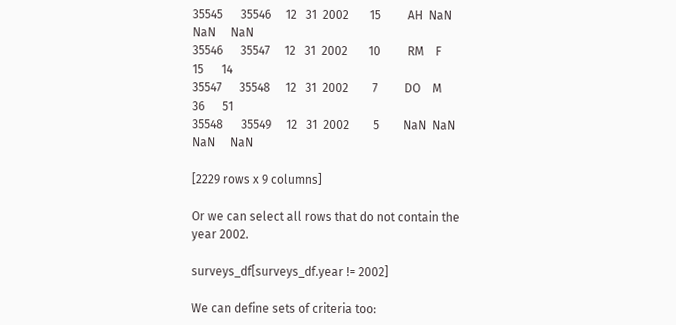35545      35546     12   31  2002       15         AH  NaN    NaN     NaN
35546      35547     12   31  2002       10         RM    F     15      14
35547      35548     12   31  2002        7         DO    M     36      51
35548      35549     12   31  2002        5        NaN  NaN    NaN     NaN

[2229 rows x 9 columns]

Or we can select all rows that do not contain the year 2002.

surveys_df[surveys_df.year != 2002]

We can define sets of criteria too: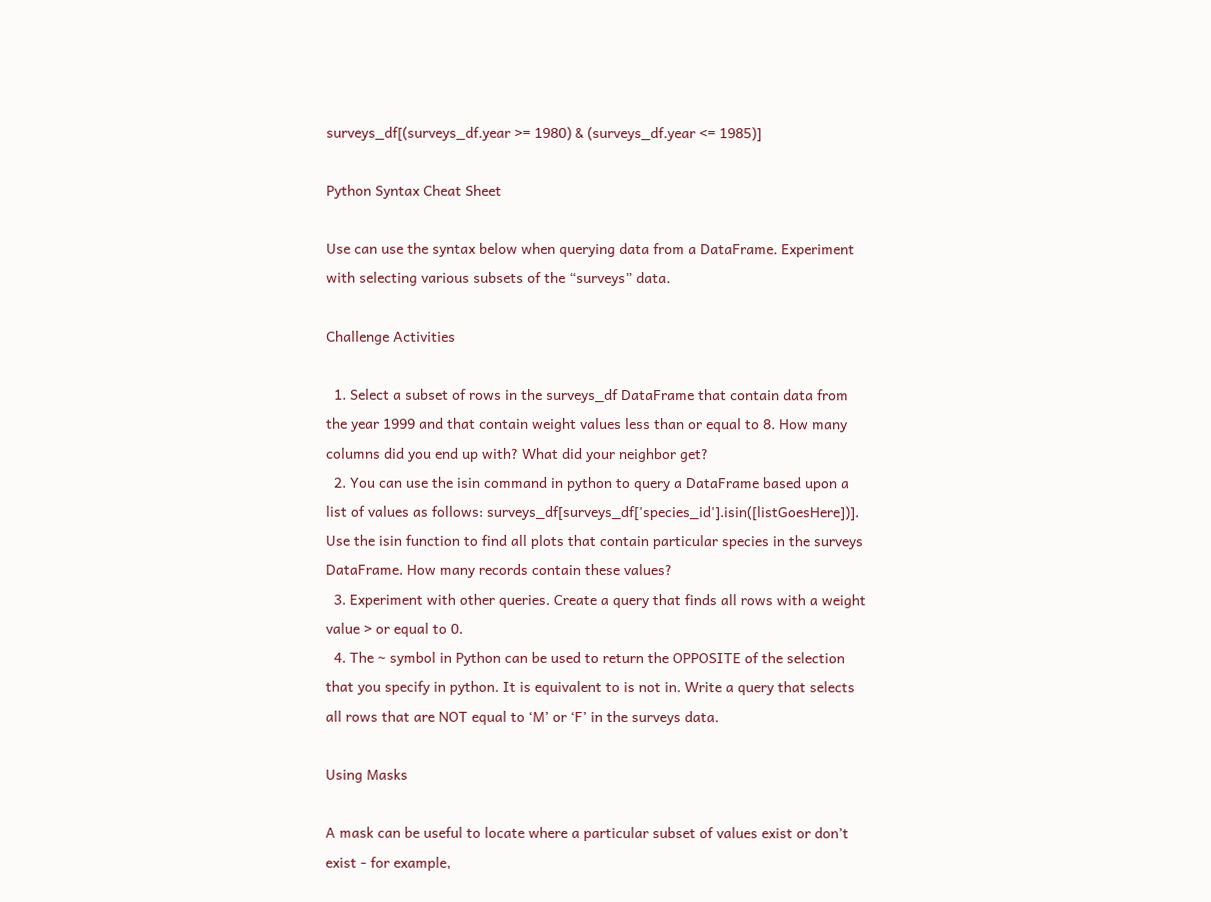surveys_df[(surveys_df.year >= 1980) & (surveys_df.year <= 1985)]

Python Syntax Cheat Sheet

Use can use the syntax below when querying data from a DataFrame. Experiment with selecting various subsets of the “surveys” data.

Challenge Activities

  1. Select a subset of rows in the surveys_df DataFrame that contain data from the year 1999 and that contain weight values less than or equal to 8. How many columns did you end up with? What did your neighbor get?
  2. You can use the isin command in python to query a DataFrame based upon a list of values as follows: surveys_df[surveys_df['species_id'].isin([listGoesHere])]. Use the isin function to find all plots that contain particular species in the surveys DataFrame. How many records contain these values?
  3. Experiment with other queries. Create a query that finds all rows with a weight value > or equal to 0.
  4. The ~ symbol in Python can be used to return the OPPOSITE of the selection that you specify in python. It is equivalent to is not in. Write a query that selects all rows that are NOT equal to ‘M’ or ‘F’ in the surveys data.

Using Masks

A mask can be useful to locate where a particular subset of values exist or don’t exist - for example,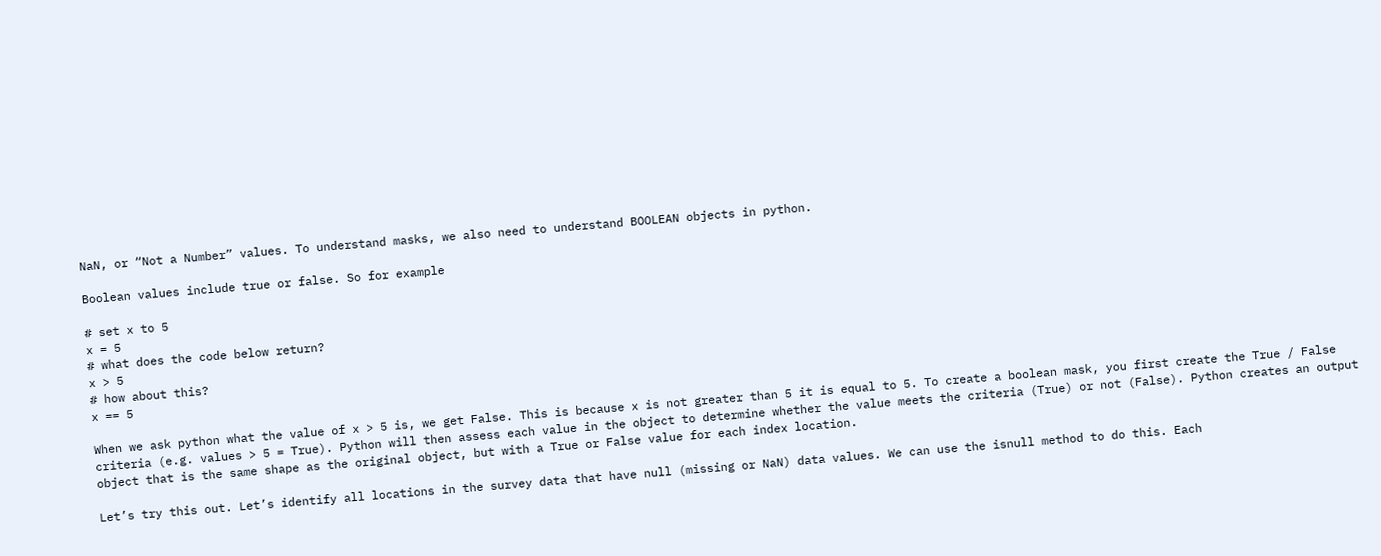NaN, or “Not a Number” values. To understand masks, we also need to understand BOOLEAN objects in python.

Boolean values include true or false. So for example

# set x to 5
x = 5
# what does the code below return?
x > 5
# how about this?
x == 5

When we ask python what the value of x > 5 is, we get False. This is because x is not greater than 5 it is equal to 5. To create a boolean mask, you first create the True / False criteria (e.g. values > 5 = True). Python will then assess each value in the object to determine whether the value meets the criteria (True) or not (False). Python creates an output object that is the same shape as the original object, but with a True or False value for each index location.

Let’s try this out. Let’s identify all locations in the survey data that have null (missing or NaN) data values. We can use the isnull method to do this. Each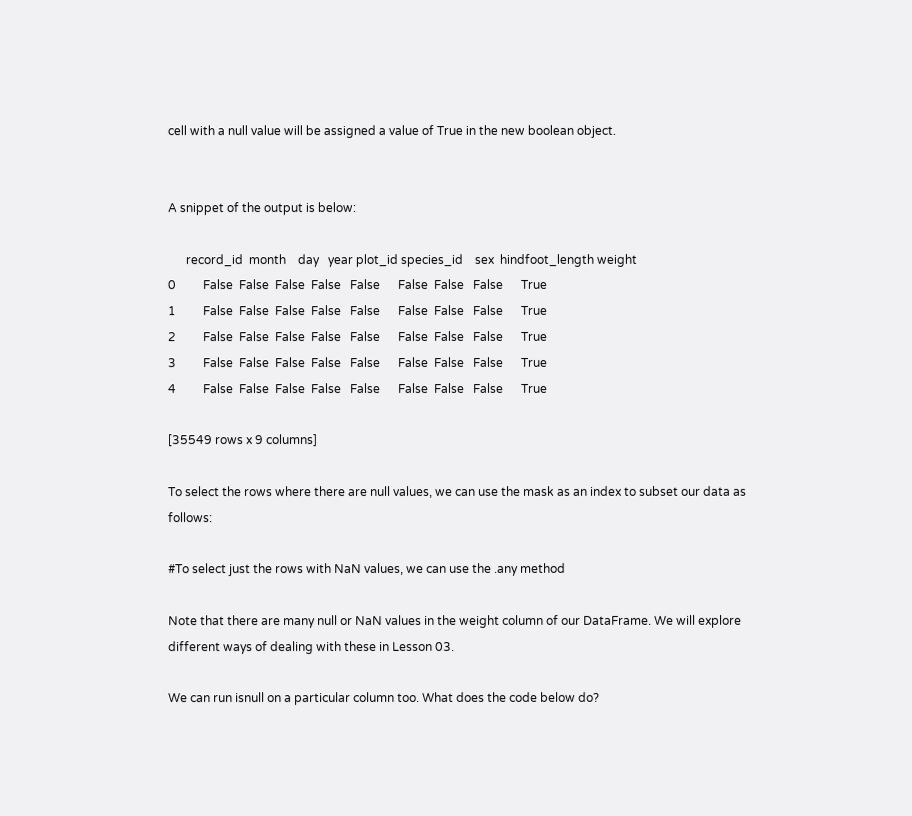cell with a null value will be assigned a value of True in the new boolean object.


A snippet of the output is below:

      record_id  month    day   year plot_id species_id    sex  hindfoot_length weight
0         False  False  False  False   False      False  False   False      True
1         False  False  False  False   False      False  False   False      True
2         False  False  False  False   False      False  False   False      True
3         False  False  False  False   False      False  False   False      True
4         False  False  False  False   False      False  False   False      True

[35549 rows x 9 columns]

To select the rows where there are null values, we can use the mask as an index to subset our data as follows:

#To select just the rows with NaN values, we can use the .any method

Note that there are many null or NaN values in the weight column of our DataFrame. We will explore different ways of dealing with these in Lesson 03.

We can run isnull on a particular column too. What does the code below do?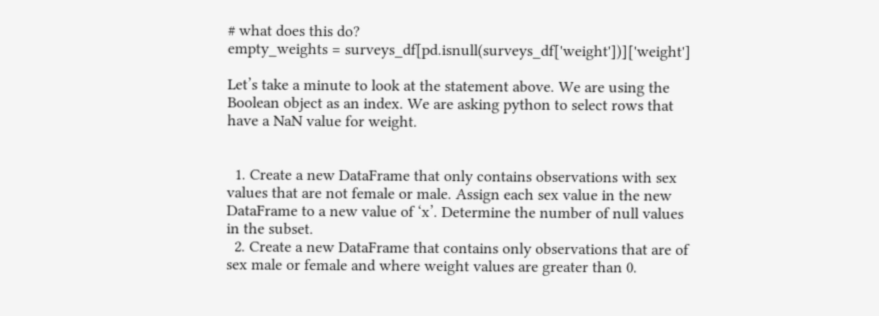# what does this do?
empty_weights = surveys_df[pd.isnull(surveys_df['weight'])]['weight']

Let’s take a minute to look at the statement above. We are using the Boolean object as an index. We are asking python to select rows that have a NaN value for weight.


  1. Create a new DataFrame that only contains observations with sex values that are not female or male. Assign each sex value in the new DataFrame to a new value of ‘x’. Determine the number of null values in the subset.
  2. Create a new DataFrame that contains only observations that are of sex male or female and where weight values are greater than 0.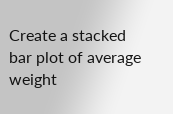Create a stacked bar plot of average weight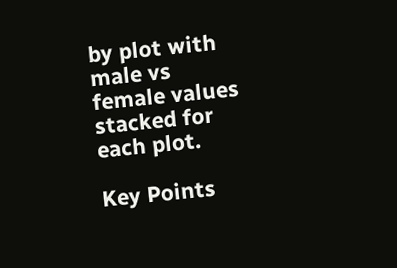by plot with male vs female values stacked for each plot.

Key Points